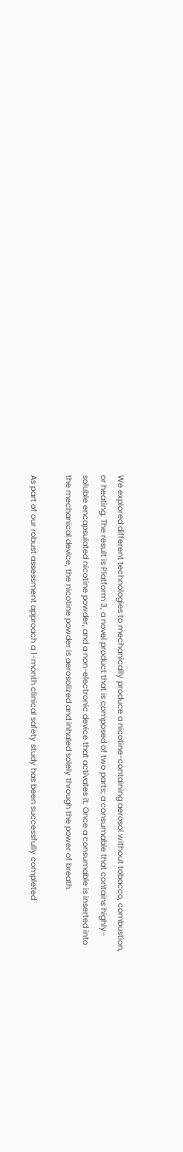We explored different technologies to mechanically produce a nicotine-containing aerosol without tobacco, combustion, or heating. The result is Platform 3, a novel product that is composed of two parts; a consumable that contains highly-soluble encapsulated nicotine powder, and a non-electronic device that activates it. Once a consumable is inserted into the mechanical device, the nicotine powder is aerosolized and inhaled solely through the power of breath.

As part of our robust assessment approach a 1-month clinical safety study has been successfully completed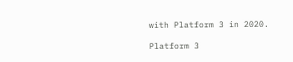with Platform 3 in 2020.

Platform 3